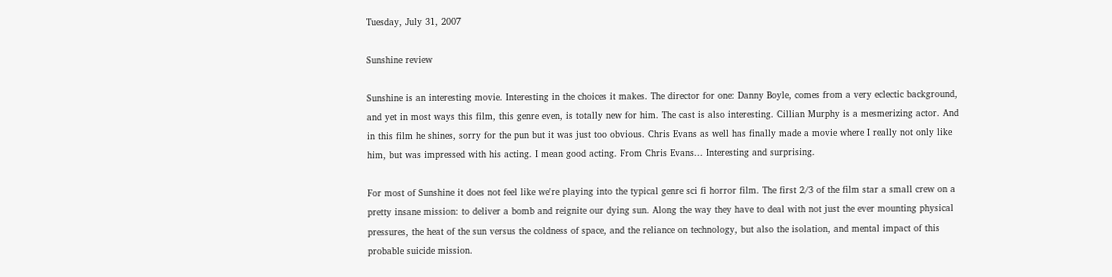Tuesday, July 31, 2007

Sunshine review

Sunshine is an interesting movie. Interesting in the choices it makes. The director for one: Danny Boyle, comes from a very eclectic background, and yet in most ways this film, this genre even, is totally new for him. The cast is also interesting. Cillian Murphy is a mesmerizing actor. And in this film he shines, sorry for the pun but it was just too obvious. Chris Evans as well has finally made a movie where I really not only like him, but was impressed with his acting. I mean good acting. From Chris Evans... Interesting and surprising.

For most of Sunshine it does not feel like we're playing into the typical genre sci fi horror film. The first 2/3 of the film star a small crew on a pretty insane mission: to deliver a bomb and reignite our dying sun. Along the way they have to deal with not just the ever mounting physical pressures, the heat of the sun versus the coldness of space, and the reliance on technology, but also the isolation, and mental impact of this probable suicide mission.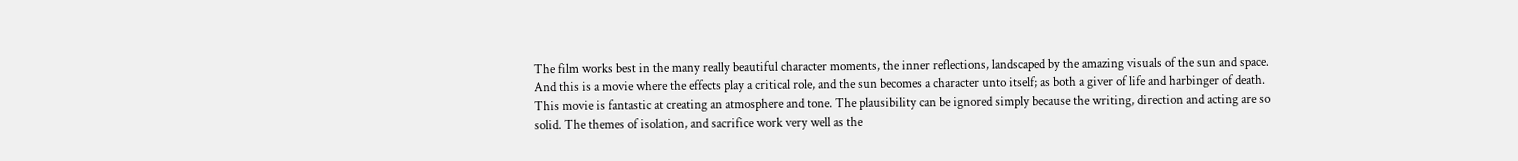The film works best in the many really beautiful character moments, the inner reflections, landscaped by the amazing visuals of the sun and space. And this is a movie where the effects play a critical role, and the sun becomes a character unto itself; as both a giver of life and harbinger of death. This movie is fantastic at creating an atmosphere and tone. The plausibility can be ignored simply because the writing, direction and acting are so solid. The themes of isolation, and sacrifice work very well as the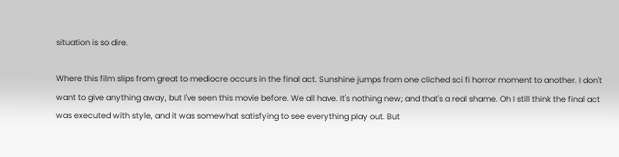situation is so dire.

Where this film slips from great to mediocre occurs in the final act. Sunshine jumps from one cliched sci fi horror moment to another. I don't want to give anything away, but I've seen this movie before. We all have. It's nothing new; and that's a real shame. Oh I still think the final act was executed with style, and it was somewhat satisfying to see everything play out. But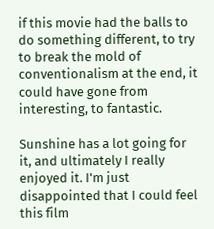if this movie had the balls to do something different, to try to break the mold of conventionalism at the end, it could have gone from interesting, to fantastic.

Sunshine has a lot going for it, and ultimately I really enjoyed it. I'm just disappointed that I could feel this film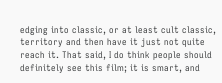edging into classic, or at least cult classic, territory and then have it just not quite reach it. That said, I do think people should definitely see this film; it is smart, and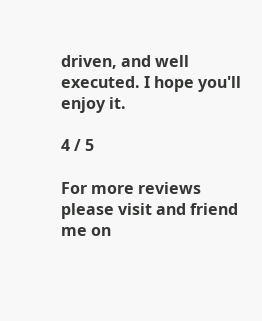driven, and well executed. I hope you'll enjoy it.

4 / 5

For more reviews please visit and friend me on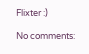Flixter :)

No comments: